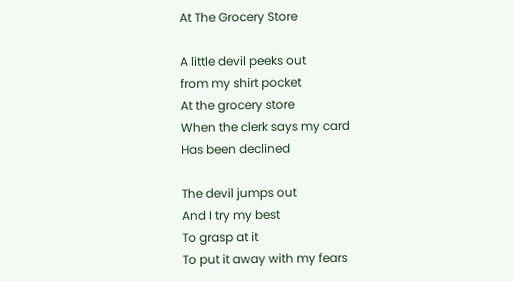At The Grocery Store

A little devil peeks out
from my shirt pocket
At the grocery store
When the clerk says my card
Has been declined

The devil jumps out
And I try my best
To grasp at it
To put it away with my fears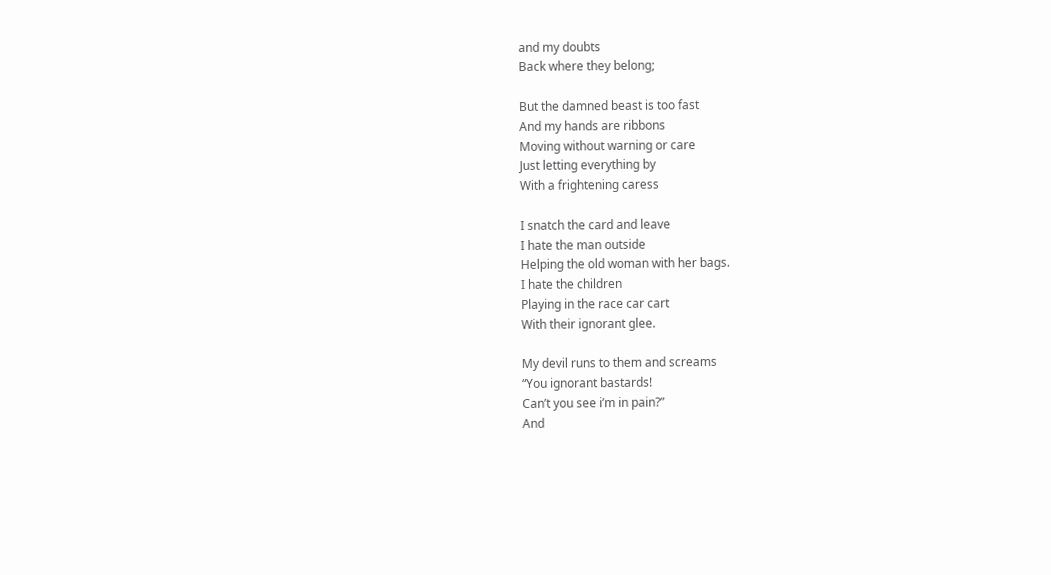and my doubts
Back where they belong;

But the damned beast is too fast
And my hands are ribbons
Moving without warning or care
Just letting everything by
With a frightening caress

I snatch the card and leave
I hate the man outside
Helping the old woman with her bags.
I hate the children
Playing in the race car cart
With their ignorant glee.

My devil runs to them and screams
“You ignorant bastards!
Can’t you see i’m in pain?”
And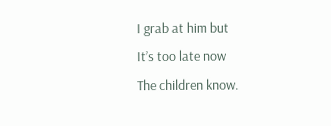I grab at him but
It’s too late now
The children know.